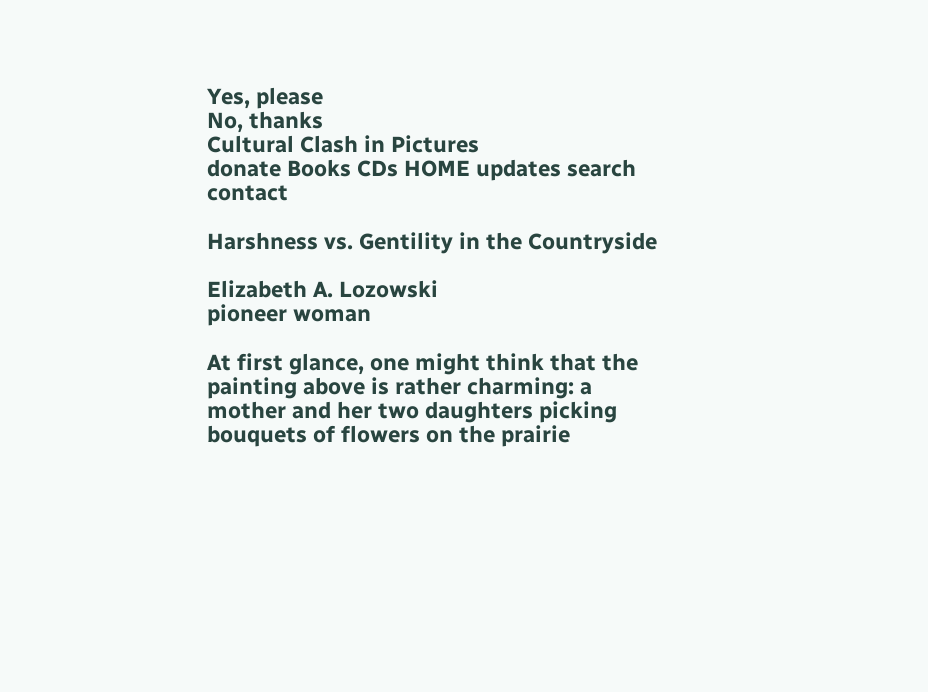Yes, please
No, thanks
Cultural Clash in Pictures
donate Books CDs HOME updates search contact

Harshness vs. Gentility in the Countryside

Elizabeth A. Lozowski
pioneer woman

At first glance, one might think that the painting above is rather charming: a mother and her two daughters picking bouquets of flowers on the prairie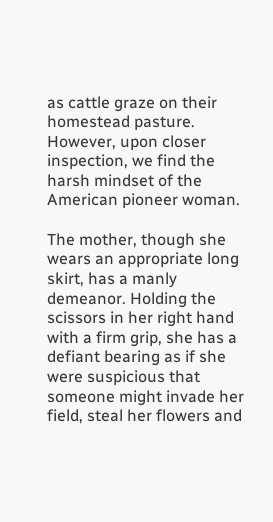as cattle graze on their homestead pasture. However, upon closer inspection, we find the harsh mindset of the American pioneer woman.

The mother, though she wears an appropriate long skirt, has a manly demeanor. Holding the scissors in her right hand with a firm grip, she has a defiant bearing as if she were suspicious that someone might invade her field, steal her flowers and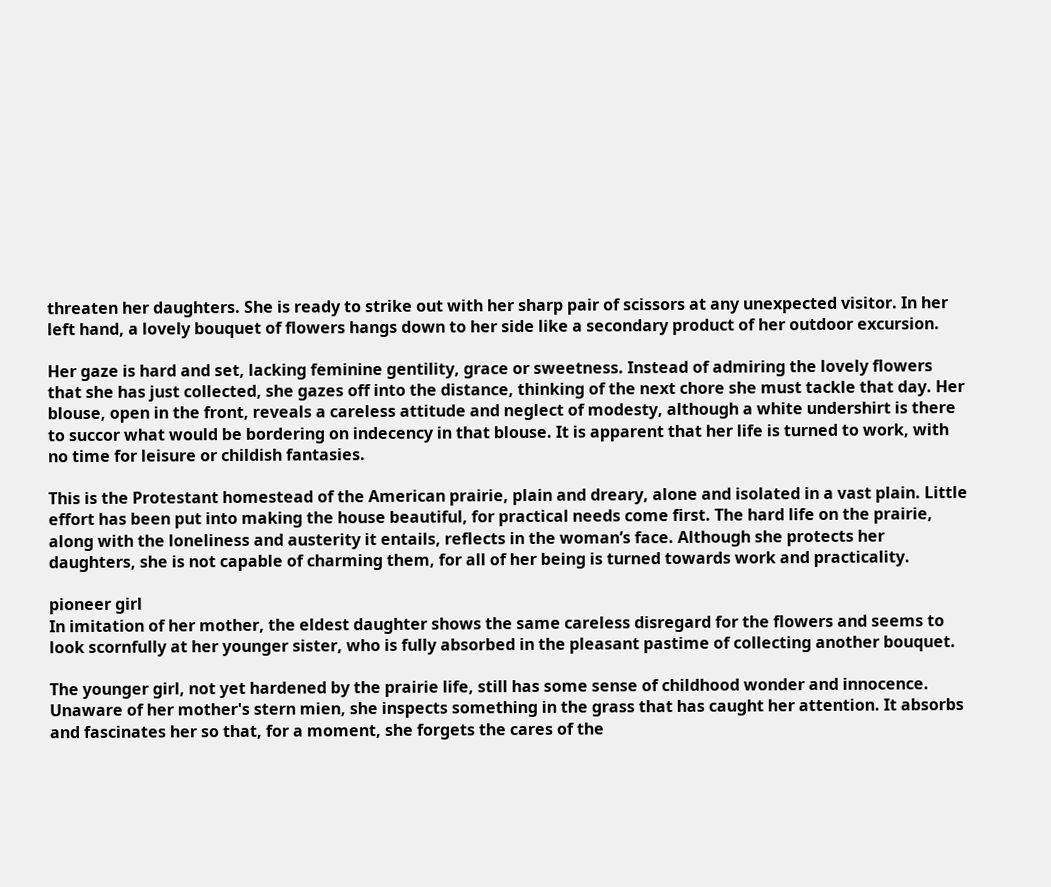threaten her daughters. She is ready to strike out with her sharp pair of scissors at any unexpected visitor. In her left hand, a lovely bouquet of flowers hangs down to her side like a secondary product of her outdoor excursion.

Her gaze is hard and set, lacking feminine gentility, grace or sweetness. Instead of admiring the lovely flowers that she has just collected, she gazes off into the distance, thinking of the next chore she must tackle that day. Her blouse, open in the front, reveals a careless attitude and neglect of modesty, although a white undershirt is there to succor what would be bordering on indecency in that blouse. It is apparent that her life is turned to work, with no time for leisure or childish fantasies.

This is the Protestant homestead of the American prairie, plain and dreary, alone and isolated in a vast plain. Little effort has been put into making the house beautiful, for practical needs come first. The hard life on the prairie, along with the loneliness and austerity it entails, reflects in the woman’s face. Although she protects her daughters, she is not capable of charming them, for all of her being is turned towards work and practicality.

pioneer girl
In imitation of her mother, the eldest daughter shows the same careless disregard for the flowers and seems to look scornfully at her younger sister, who is fully absorbed in the pleasant pastime of collecting another bouquet.

The younger girl, not yet hardened by the prairie life, still has some sense of childhood wonder and innocence. Unaware of her mother's stern mien, she inspects something in the grass that has caught her attention. It absorbs and fascinates her so that, for a moment, she forgets the cares of the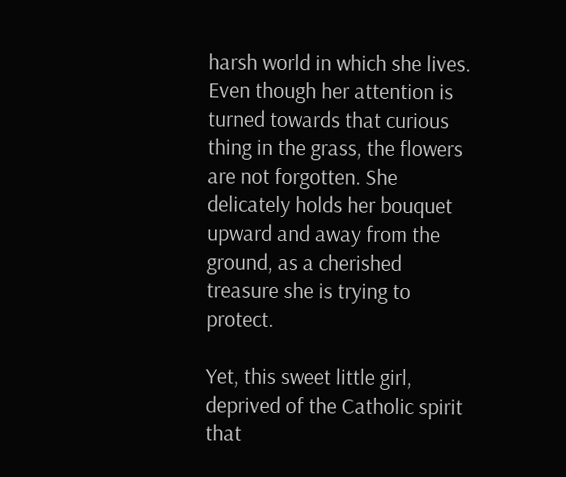harsh world in which she lives. Even though her attention is turned towards that curious thing in the grass, the flowers are not forgotten. She delicately holds her bouquet upward and away from the ground, as a cherished treasure she is trying to protect.

Yet, this sweet little girl, deprived of the Catholic spirit that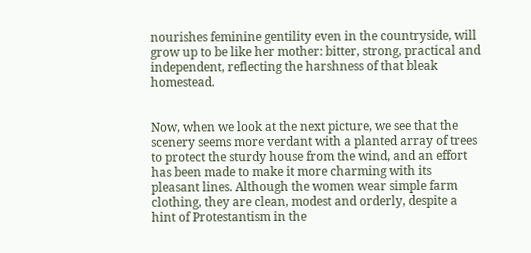nourishes feminine gentility even in the countryside, will grow up to be like her mother: bitter, strong, practical and independent, reflecting the harshness of that bleak homestead.


Now, when we look at the next picture, we see that the scenery seems more verdant with a planted array of trees to protect the sturdy house from the wind, and an effort has been made to make it more charming with its pleasant lines. Although the women wear simple farm clothing, they are clean, modest and orderly, despite a hint of Protestantism in the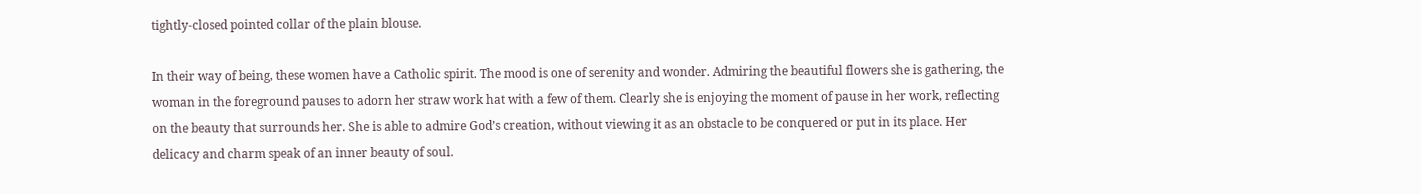tightly-closed pointed collar of the plain blouse.

In their way of being, these women have a Catholic spirit. The mood is one of serenity and wonder. Admiring the beautiful flowers she is gathering, the woman in the foreground pauses to adorn her straw work hat with a few of them. Clearly she is enjoying the moment of pause in her work, reflecting on the beauty that surrounds her. She is able to admire God’s creation, without viewing it as an obstacle to be conquered or put in its place. Her delicacy and charm speak of an inner beauty of soul.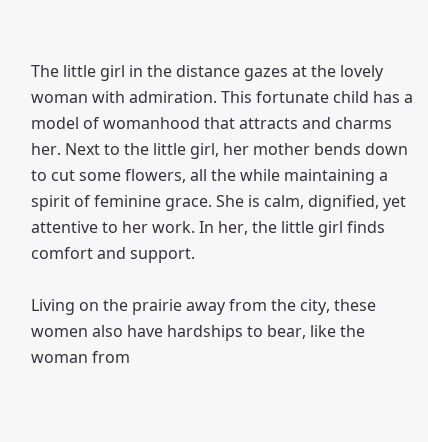The little girl in the distance gazes at the lovely woman with admiration. This fortunate child has a model of womanhood that attracts and charms her. Next to the little girl, her mother bends down to cut some flowers, all the while maintaining a spirit of feminine grace. She is calm, dignified, yet attentive to her work. In her, the little girl finds comfort and support.

Living on the prairie away from the city, these women also have hardships to bear, like the woman from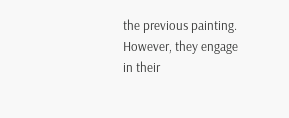the previous painting. However, they engage in their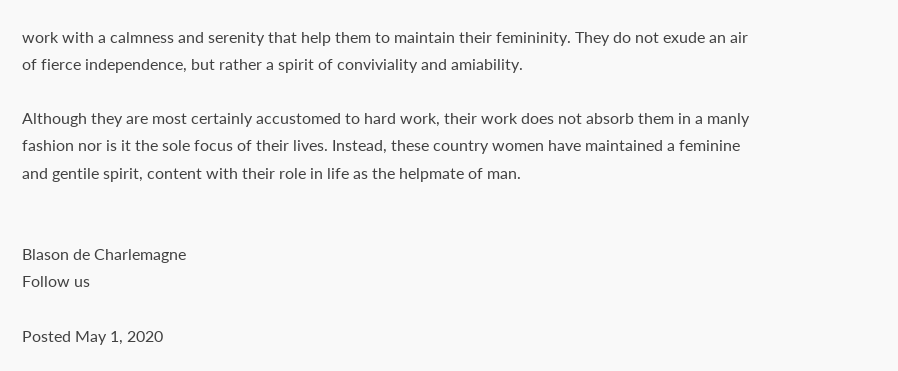work with a calmness and serenity that help them to maintain their femininity. They do not exude an air of fierce independence, but rather a spirit of conviviality and amiability.

Although they are most certainly accustomed to hard work, their work does not absorb them in a manly fashion nor is it the sole focus of their lives. Instead, these country women have maintained a feminine and gentile spirit, content with their role in life as the helpmate of man.


Blason de Charlemagne
Follow us

Posted May 1, 2020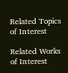Related Topics of Interest

Related Works of Interest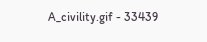A_civility.gif - 33439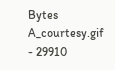Bytes A_courtesy.gif - 29910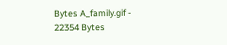Bytes A_family.gif - 22354 Bytes